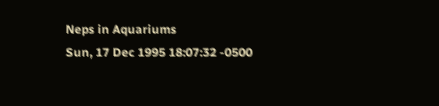Neps in Aquariums
Sun, 17 Dec 1995 18:07:32 -0500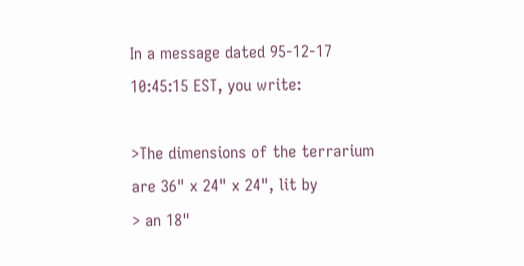In a message dated 95-12-17 10:45:15 EST, you write:

>The dimensions of the terrarium are 36" x 24" x 24", lit by
> an 18"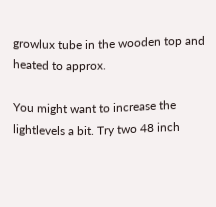growlux tube in the wooden top and heated to approx.

You might want to increase the lightlevels a bit. Try two 48 inch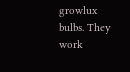growlux
bulbs. They work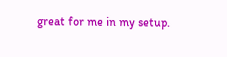great for me in my setup.